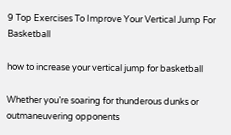9 Top Exercises To Improve Your Vertical Jump For Basketball

how to increase your vertical jump for basketball

Whether you’re soaring for thunderous dunks or outmaneuvering opponents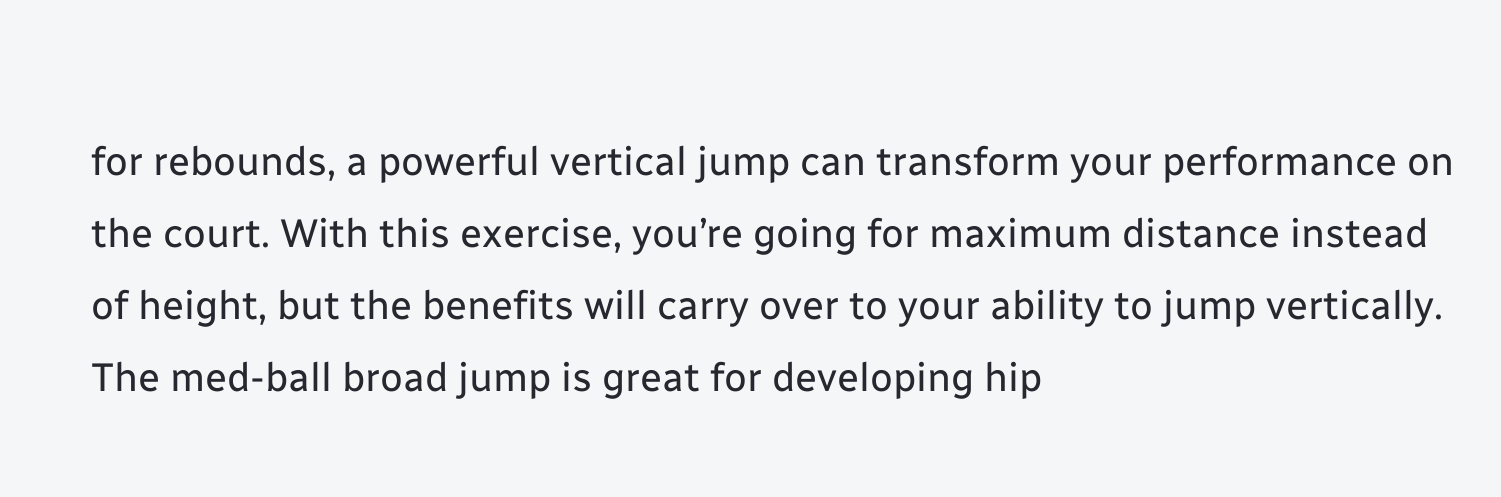for rebounds, a powerful vertical jump can transform your performance on the court. With this exercise, you’re going for maximum distance instead of height, but the benefits will carry over to your ability to jump vertically. The med-ball broad jump is great for developing hip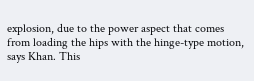explosion, due to the power aspect that comes from loading the hips with the hinge-type motion, says Khan. This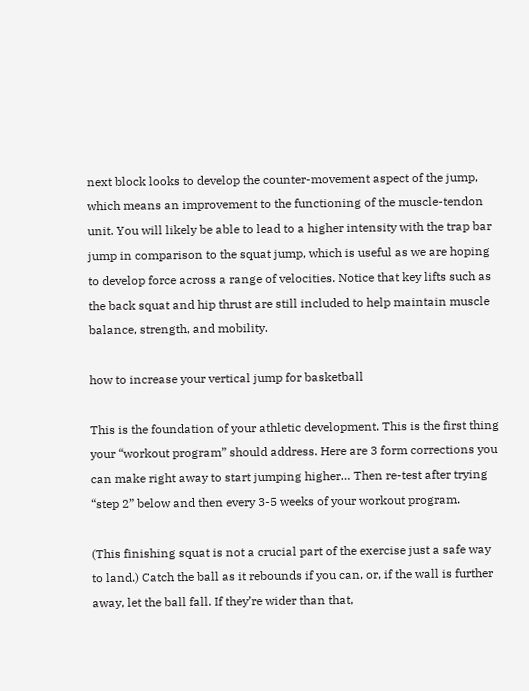next block looks to develop the counter-movement aspect of the jump, which means an improvement to the functioning of the muscle-tendon unit. You will likely be able to lead to a higher intensity with the trap bar jump in comparison to the squat jump, which is useful as we are hoping to develop force across a range of velocities. Notice that key lifts such as the back squat and hip thrust are still included to help maintain muscle balance, strength, and mobility.

how to increase your vertical jump for basketball

This is the foundation of your athletic development. This is the first thing your “workout program” should address. Here are 3 form corrections you can make right away to start jumping higher… Then re-test after trying “step 2” below and then every 3-5 weeks of your workout program.

(This finishing squat is not a crucial part of the exercise just a safe way to land.) Catch the ball as it rebounds if you can, or, if the wall is further away, let the ball fall. If they’re wider than that,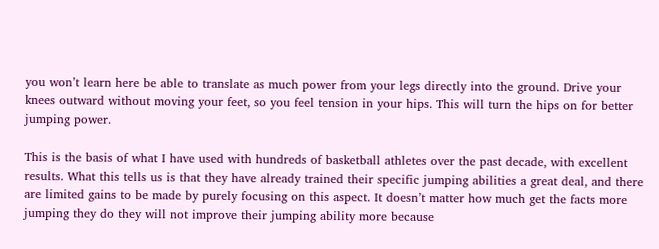you won’t learn here be able to translate as much power from your legs directly into the ground. Drive your knees outward without moving your feet, so you feel tension in your hips. This will turn the hips on for better jumping power.

This is the basis of what I have used with hundreds of basketball athletes over the past decade, with excellent results. What this tells us is that they have already trained their specific jumping abilities a great deal, and there are limited gains to be made by purely focusing on this aspect. It doesn’t matter how much get the facts more jumping they do they will not improve their jumping ability more because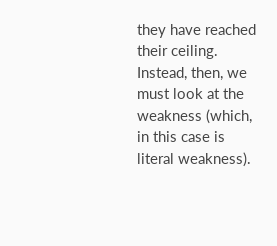they have reached their ceiling. Instead, then, we must look at the weakness (which, in this case is literal weakness).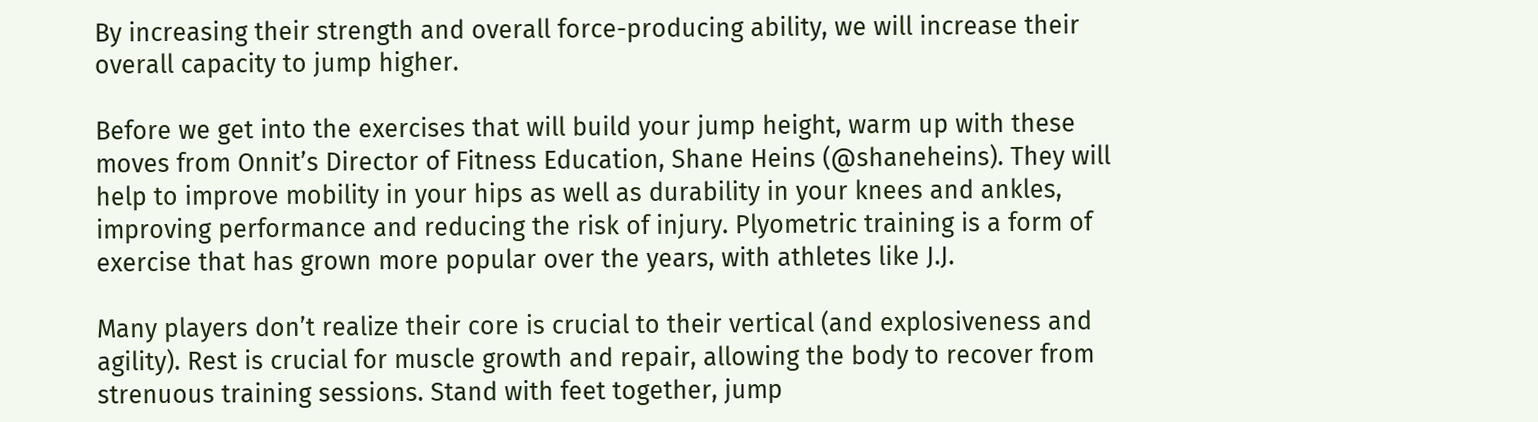By increasing their strength and overall force-producing ability, we will increase their overall capacity to jump higher.

Before we get into the exercises that will build your jump height, warm up with these moves from Onnit’s Director of Fitness Education, Shane Heins (@shaneheins). They will help to improve mobility in your hips as well as durability in your knees and ankles, improving performance and reducing the risk of injury. Plyometric training is a form of exercise that has grown more popular over the years, with athletes like J.J.

Many players don’t realize their core is crucial to their vertical (and explosiveness and agility). Rest is crucial for muscle growth and repair, allowing the body to recover from strenuous training sessions. Stand with feet together, jump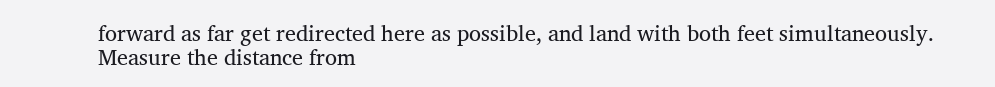forward as far get redirected here as possible, and land with both feet simultaneously. Measure the distance from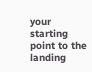your starting point to the landing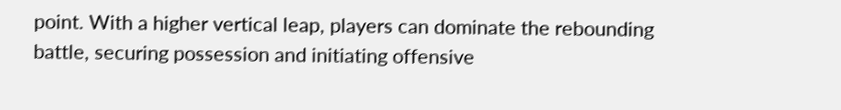point. With a higher vertical leap, players can dominate the rebounding battle, securing possession and initiating offensive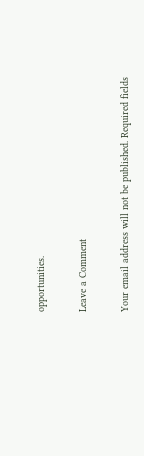opportunities.

Leave a Comment

Your email address will not be published. Required fields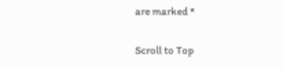are marked *

Scroll to Top